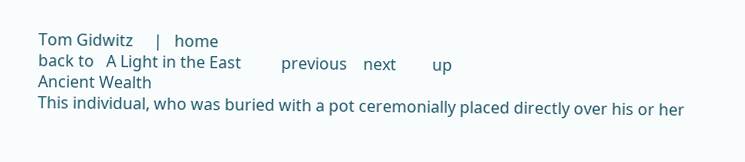Tom Gidwitz     |   home
back to   A Light in the East          previous    next         up
Ancient Wealth
This individual, who was buried with a pot ceremonially placed directly over his or her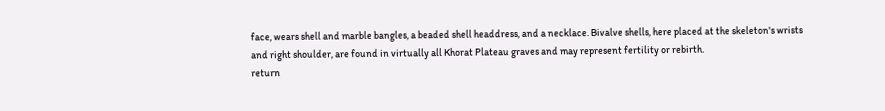face, wears shell and marble bangles, a beaded shell headdress, and a necklace. Bivalve shells, here placed at the skeleton's wrists and right shoulder, are found in virtually all Khorat Plateau graves and may represent fertility or rebirth.
return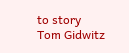to story
Tom Gidwitz